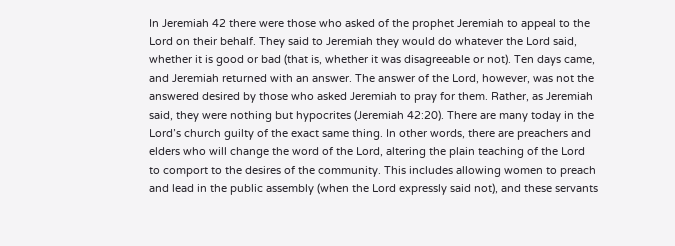In Jeremiah 42 there were those who asked of the prophet Jeremiah to appeal to the Lord on their behalf. They said to Jeremiah they would do whatever the Lord said, whether it is good or bad (that is, whether it was disagreeable or not). Ten days came, and Jeremiah returned with an answer. The answer of the Lord, however, was not the answered desired by those who asked Jeremiah to pray for them. Rather, as Jeremiah said, they were nothing but hypocrites (Jeremiah 42:20). There are many today in the Lord’s church guilty of the exact same thing. In other words, there are preachers and elders who will change the word of the Lord, altering the plain teaching of the Lord to comport to the desires of the community. This includes allowing women to preach and lead in the public assembly (when the Lord expressly said not), and these servants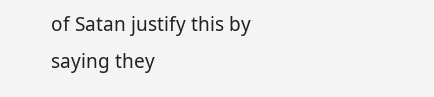of Satan justify this by saying they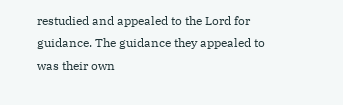restudied and appealed to the Lord for guidance. The guidance they appealed to was their own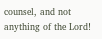counsel, and not anything of the Lord!